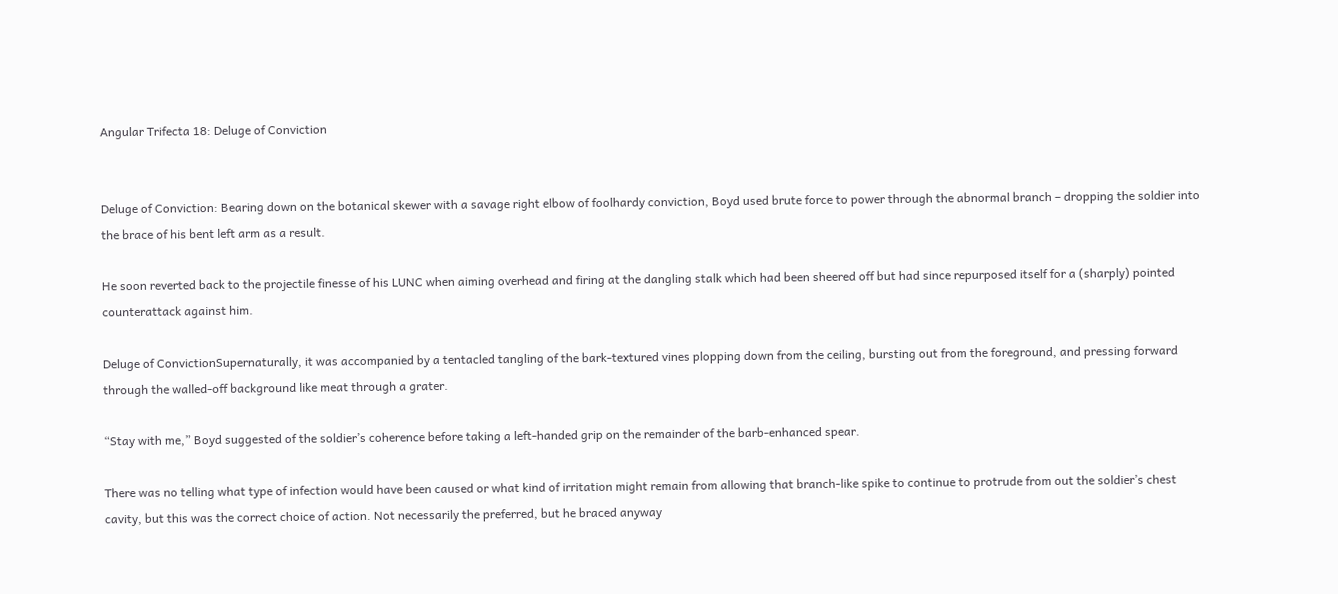Angular Trifecta 18: Deluge of Conviction


Deluge of Conviction: Bearing down on the botanical skewer with a savage right elbow of foolhardy conviction, Boyd used brute force to power through the abnormal branch – dropping the soldier into the brace of his bent left arm as a result.

He soon reverted back to the projectile finesse of his LUNC when aiming overhead and firing at the dangling stalk which had been sheered off but had since repurposed itself for a (sharply) pointed counterattack against him.

Deluge of ConvictionSupernaturally, it was accompanied by a tentacled tangling of the bark-textured vines plopping down from the ceiling, bursting out from the foreground, and pressing forward through the walled-off background like meat through a grater.

“Stay with me,” Boyd suggested of the soldier’s coherence before taking a left-handed grip on the remainder of the barb-enhanced spear.

There was no telling what type of infection would have been caused or what kind of irritation might remain from allowing that branch-like spike to continue to protrude from out the soldier’s chest cavity, but this was the correct choice of action. Not necessarily the preferred, but he braced anyway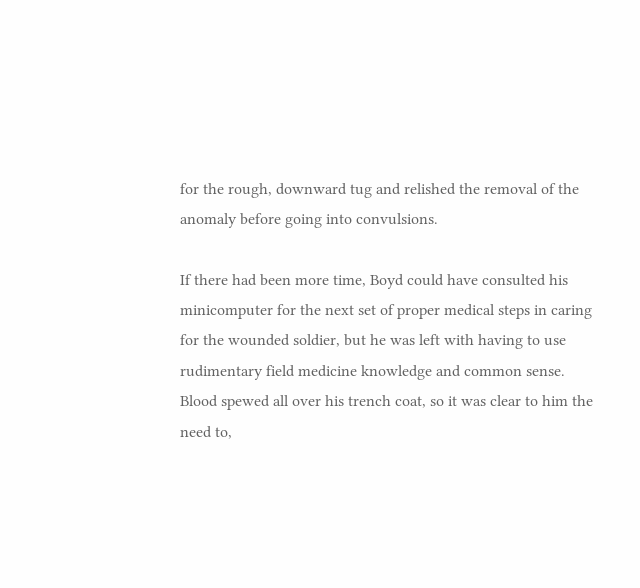for the rough, downward tug and relished the removal of the anomaly before going into convulsions.

If there had been more time, Boyd could have consulted his minicomputer for the next set of proper medical steps in caring for the wounded soldier, but he was left with having to use rudimentary field medicine knowledge and common sense. Blood spewed all over his trench coat, so it was clear to him the need to,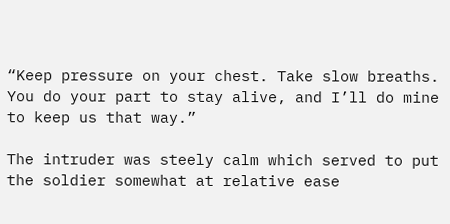“Keep pressure on your chest. Take slow breaths. You do your part to stay alive, and I’ll do mine to keep us that way.”

The intruder was steely calm which served to put the soldier somewhat at relative ease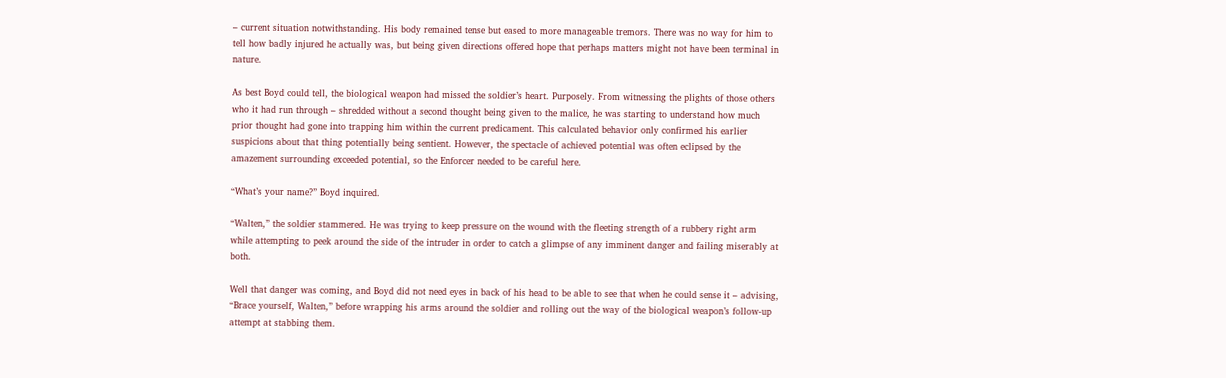– current situation notwithstanding. His body remained tense but eased to more manageable tremors. There was no way for him to tell how badly injured he actually was, but being given directions offered hope that perhaps matters might not have been terminal in nature.

As best Boyd could tell, the biological weapon had missed the soldier’s heart. Purposely. From witnessing the plights of those others who it had run through – shredded without a second thought being given to the malice, he was starting to understand how much prior thought had gone into trapping him within the current predicament. This calculated behavior only confirmed his earlier suspicions about that thing potentially being sentient. However, the spectacle of achieved potential was often eclipsed by the amazement surrounding exceeded potential, so the Enforcer needed to be careful here.

“What’s your name?” Boyd inquired.

“Walten,” the soldier stammered. He was trying to keep pressure on the wound with the fleeting strength of a rubbery right arm while attempting to peek around the side of the intruder in order to catch a glimpse of any imminent danger and failing miserably at both.

Well that danger was coming, and Boyd did not need eyes in back of his head to be able to see that when he could sense it – advising, “Brace yourself, Walten,” before wrapping his arms around the soldier and rolling out the way of the biological weapon’s follow-up attempt at stabbing them.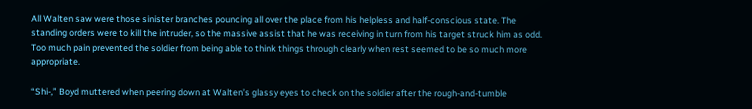All Walten saw were those sinister branches pouncing all over the place from his helpless and half-conscious state. The standing orders were to kill the intruder, so the massive assist that he was receiving in turn from his target struck him as odd. Too much pain prevented the soldier from being able to think things through clearly when rest seemed to be so much more appropriate.

“Shi-,” Boyd muttered when peering down at Walten’s glassy eyes to check on the soldier after the rough-and-tumble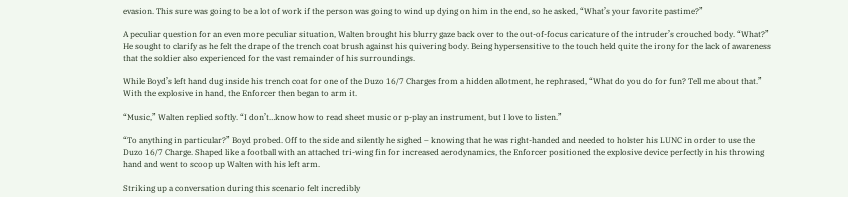evasion. This sure was going to be a lot of work if the person was going to wind up dying on him in the end, so he asked, “What’s your favorite pastime?”

A peculiar question for an even more peculiar situation, Walten brought his blurry gaze back over to the out-of-focus caricature of the intruder’s crouched body. “What?” He sought to clarify as he felt the drape of the trench coat brush against his quivering body. Being hypersensitive to the touch held quite the irony for the lack of awareness that the soldier also experienced for the vast remainder of his surroundings.

While Boyd’s left hand dug inside his trench coat for one of the Duzo 16/7 Charges from a hidden allotment, he rephrased, “What do you do for fun? Tell me about that.” With the explosive in hand, the Enforcer then began to arm it.

“Music,” Walten replied softly. “I don’t…know how to read sheet music or p-play an instrument, but I love to listen.”

“To anything in particular?” Boyd probed. Off to the side and silently he sighed – knowing that he was right-handed and needed to holster his LUNC in order to use the Duzo 16/7 Charge. Shaped like a football with an attached tri-wing fin for increased aerodynamics, the Enforcer positioned the explosive device perfectly in his throwing hand and went to scoop up Walten with his left arm.

Striking up a conversation during this scenario felt incredibly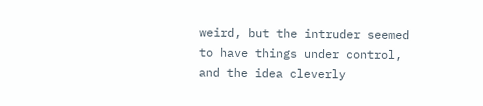weird, but the intruder seemed to have things under control, and the idea cleverly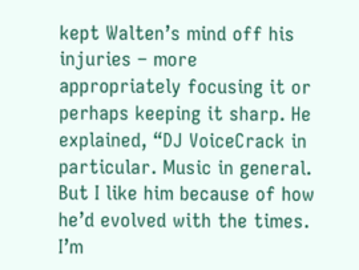kept Walten’s mind off his injuries – more appropriately focusing it or perhaps keeping it sharp. He explained, “DJ VoiceCrack in particular. Music in general. But I like him because of how he’d evolved with the times. I’m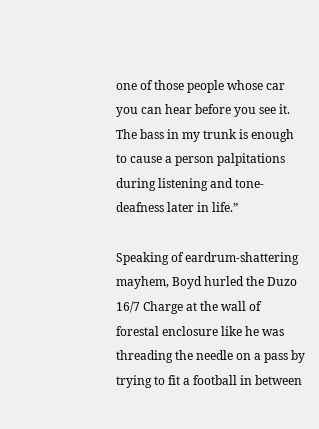one of those people whose car you can hear before you see it. The bass in my trunk is enough to cause a person palpitations during listening and tone-deafness later in life.”

Speaking of eardrum-shattering mayhem, Boyd hurled the Duzo 16/7 Charge at the wall of forestal enclosure like he was threading the needle on a pass by trying to fit a football in between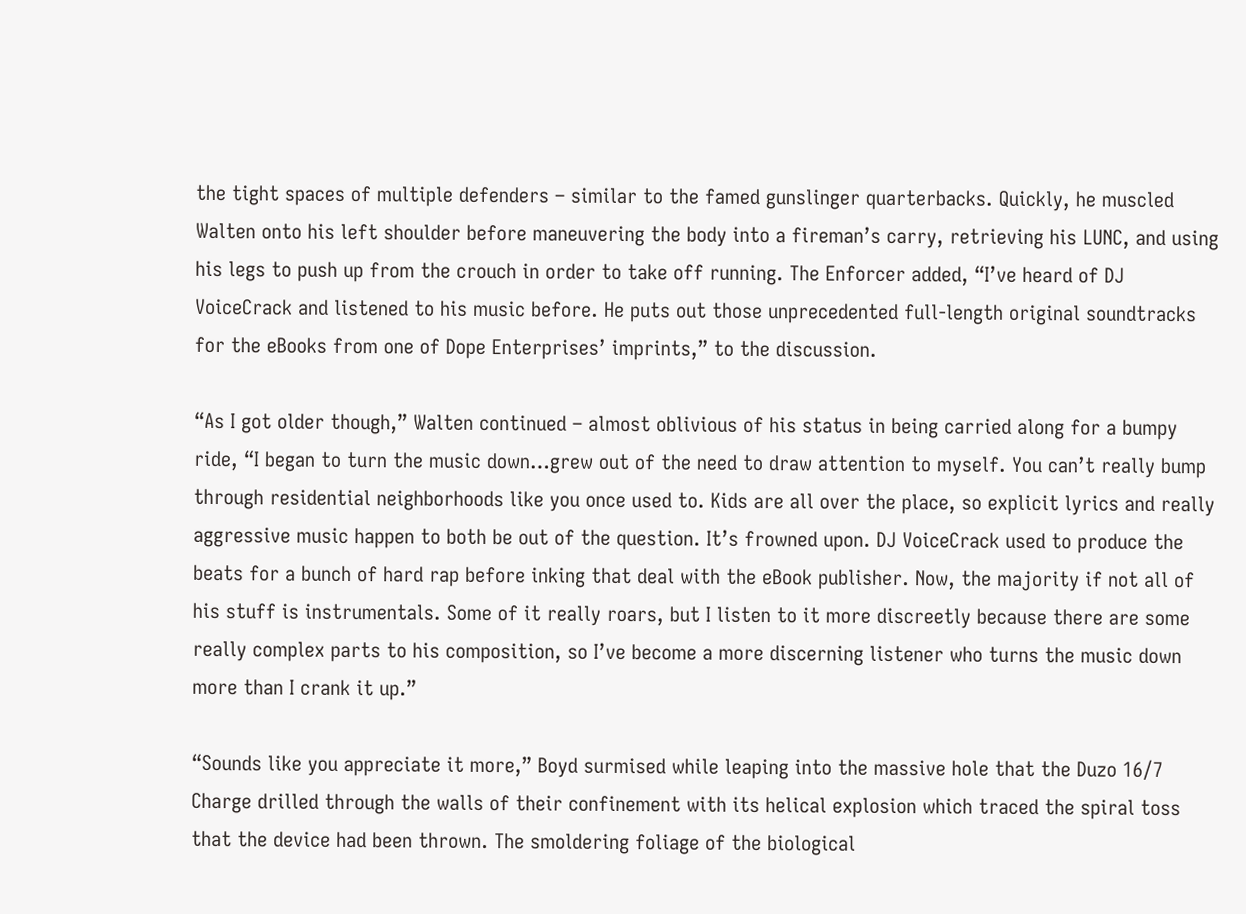the tight spaces of multiple defenders – similar to the famed gunslinger quarterbacks. Quickly, he muscled Walten onto his left shoulder before maneuvering the body into a fireman’s carry, retrieving his LUNC, and using his legs to push up from the crouch in order to take off running. The Enforcer added, “I’ve heard of DJ VoiceCrack and listened to his music before. He puts out those unprecedented full-length original soundtracks for the eBooks from one of Dope Enterprises’ imprints,” to the discussion.

“As I got older though,” Walten continued – almost oblivious of his status in being carried along for a bumpy ride, “I began to turn the music down…grew out of the need to draw attention to myself. You can’t really bump through residential neighborhoods like you once used to. Kids are all over the place, so explicit lyrics and really aggressive music happen to both be out of the question. It’s frowned upon. DJ VoiceCrack used to produce the beats for a bunch of hard rap before inking that deal with the eBook publisher. Now, the majority if not all of his stuff is instrumentals. Some of it really roars, but I listen to it more discreetly because there are some really complex parts to his composition, so I’ve become a more discerning listener who turns the music down more than I crank it up.”

“Sounds like you appreciate it more,” Boyd surmised while leaping into the massive hole that the Duzo 16/7 Charge drilled through the walls of their confinement with its helical explosion which traced the spiral toss that the device had been thrown. The smoldering foliage of the biological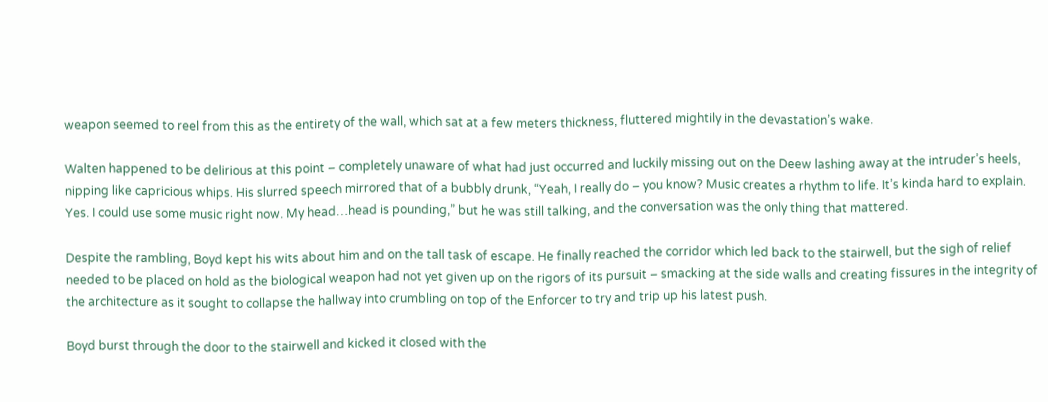weapon seemed to reel from this as the entirety of the wall, which sat at a few meters thickness, fluttered mightily in the devastation’s wake.

Walten happened to be delirious at this point – completely unaware of what had just occurred and luckily missing out on the Deew lashing away at the intruder’s heels, nipping like capricious whips. His slurred speech mirrored that of a bubbly drunk, “Yeah, I really do – you know? Music creates a rhythm to life. It’s kinda hard to explain. Yes. I could use some music right now. My head…head is pounding,” but he was still talking, and the conversation was the only thing that mattered.

Despite the rambling, Boyd kept his wits about him and on the tall task of escape. He finally reached the corridor which led back to the stairwell, but the sigh of relief needed to be placed on hold as the biological weapon had not yet given up on the rigors of its pursuit – smacking at the side walls and creating fissures in the integrity of the architecture as it sought to collapse the hallway into crumbling on top of the Enforcer to try and trip up his latest push.

Boyd burst through the door to the stairwell and kicked it closed with the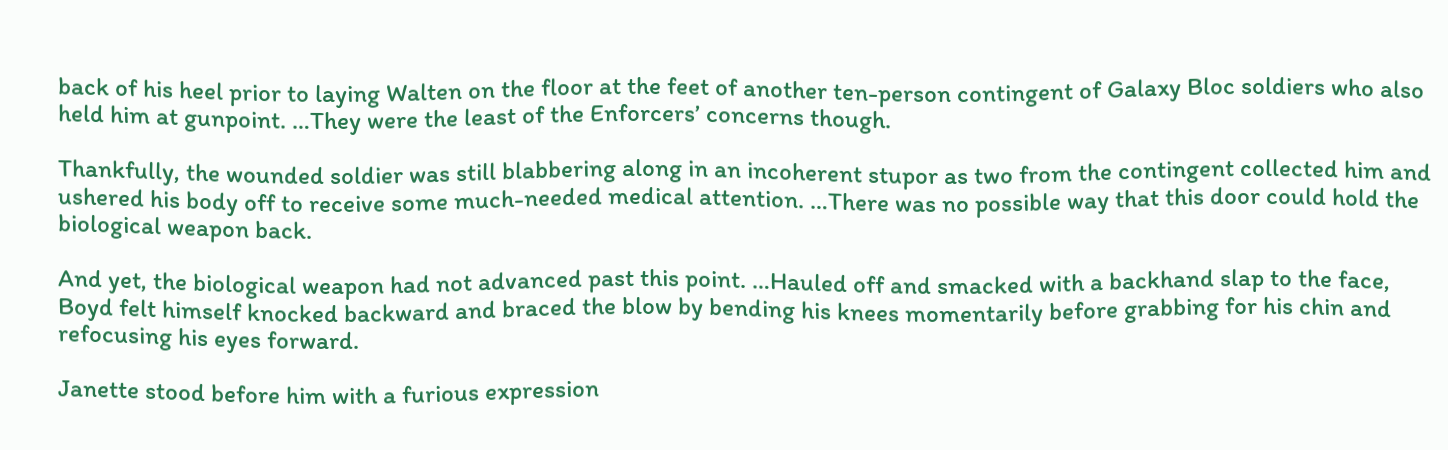back of his heel prior to laying Walten on the floor at the feet of another ten-person contingent of Galaxy Bloc soldiers who also held him at gunpoint. …They were the least of the Enforcers’ concerns though.

Thankfully, the wounded soldier was still blabbering along in an incoherent stupor as two from the contingent collected him and ushered his body off to receive some much-needed medical attention. …There was no possible way that this door could hold the biological weapon back.

And yet, the biological weapon had not advanced past this point. …Hauled off and smacked with a backhand slap to the face, Boyd felt himself knocked backward and braced the blow by bending his knees momentarily before grabbing for his chin and refocusing his eyes forward.

Janette stood before him with a furious expression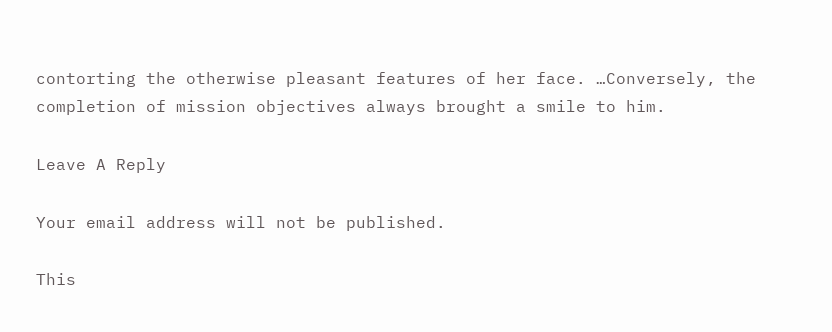contorting the otherwise pleasant features of her face. …Conversely, the completion of mission objectives always brought a smile to him.

Leave A Reply

Your email address will not be published.

This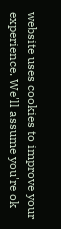website uses cookies to improve your experience. We'll assume you're ok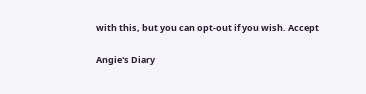with this, but you can opt-out if you wish. Accept

Angie's Diary